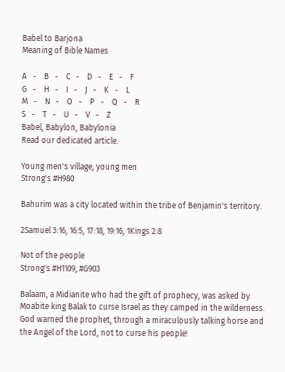Babel to Barjona
Meaning of Bible Names

A   -    B   -    C   -    D   -    E   -    F
G   -    H   -    I   -    J   -    K   -    L
M   -    N   -    O   -    P   -    Q   -    R
S   -    T   -    U   -    V   -    Z
Babel, Babylon, Babylonia
Read our dedicated article.

Young men's village, young men
Strong's #H980

Bahurim was a city located within the tribe of Benjamin's territory.

2Samuel 3:16, 16:5, 17:18, 19:16, 1Kings 2:8

Not of the people
Strong's #H1109, #G903

Balaam, a Midianite who had the gift of prophecy, was asked by Moabite king Balak to curse Israel as they camped in the wilderness. God warned the prophet, through a miraculously talking horse and the Angel of the Lord, not to curse his people!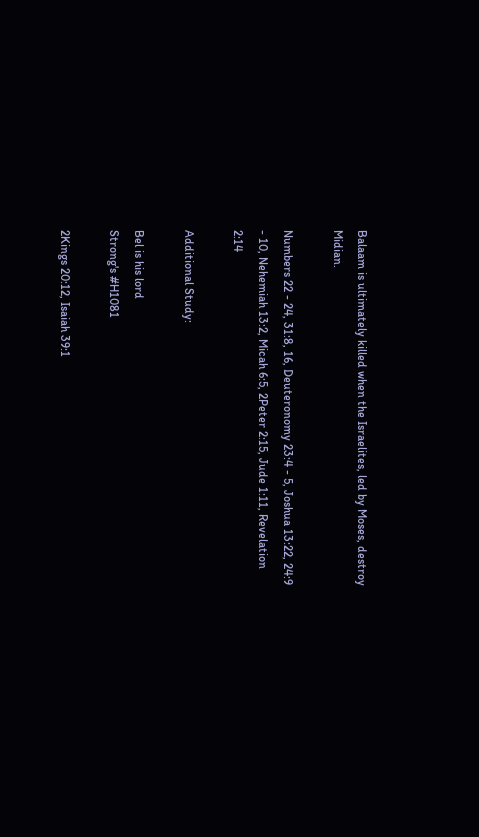Balaam is ultimately killed when the Israelites, led by Moses, destroy Midian.

Numbers 22 - 24, 31:8, 16, Deuteronomy 23:4 - 5, Joshua 13:22, 24:9 - 10, Nehemiah 13:2, Micah 6:5, 2Peter 2:15, Jude 1:11, Revelation 2:14

Additional Study:

Bel is his lord
Strong's #H1081

2Kings 20:12, Isaiah 39:1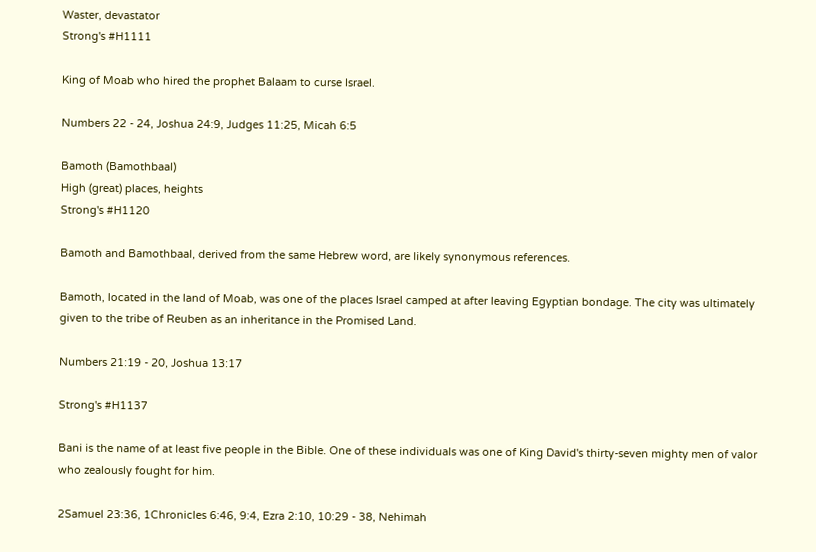Waster, devastator
Strong's #H1111

King of Moab who hired the prophet Balaam to curse Israel.

Numbers 22 - 24, Joshua 24:9, Judges 11:25, Micah 6:5

Bamoth (Bamothbaal)
High (great) places, heights
Strong's #H1120

Bamoth and Bamothbaal, derived from the same Hebrew word, are likely synonymous references.

Bamoth, located in the land of Moab, was one of the places Israel camped at after leaving Egyptian bondage. The city was ultimately given to the tribe of Reuben as an inheritance in the Promised Land.

Numbers 21:19 - 20, Joshua 13:17

Strong's #H1137

Bani is the name of at least five people in the Bible. One of these individuals was one of King David's thirty-seven mighty men of valor who zealously fought for him.

2Samuel 23:36, 1Chronicles 6:46, 9:4, Ezra 2:10, 10:29 - 38, Nehimah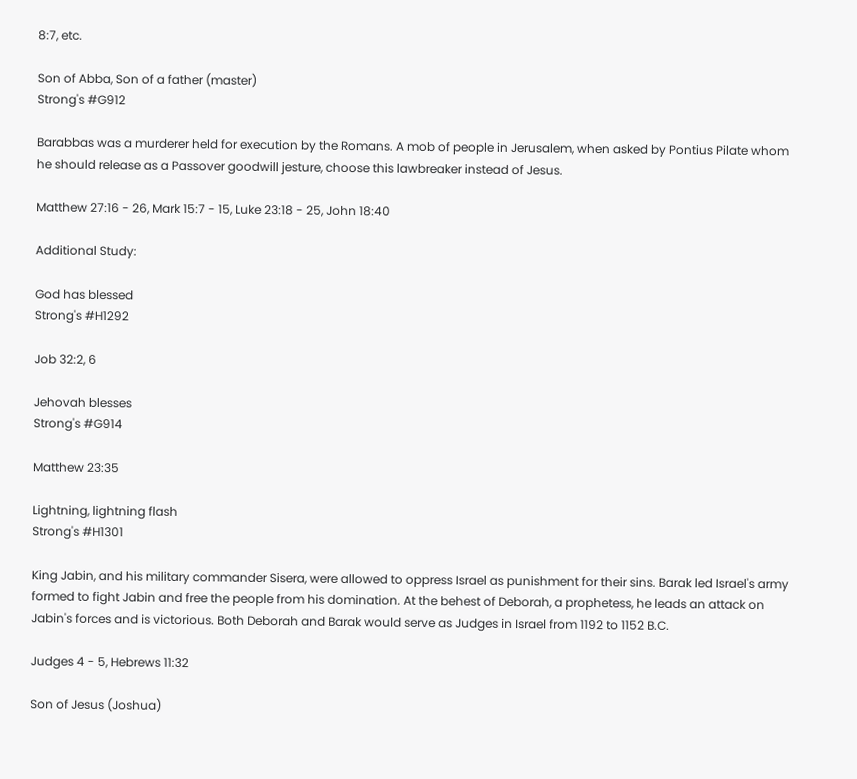8:7, etc.

Son of Abba, Son of a father (master)
Strong's #G912

Barabbas was a murderer held for execution by the Romans. A mob of people in Jerusalem, when asked by Pontius Pilate whom he should release as a Passover goodwill jesture, choose this lawbreaker instead of Jesus.

Matthew 27:16 - 26, Mark 15:7 - 15, Luke 23:18 - 25, John 18:40

Additional Study:

God has blessed
Strong's #H1292

Job 32:2, 6

Jehovah blesses
Strong's #G914

Matthew 23:35

Lightning, lightning flash
Strong's #H1301

King Jabin, and his military commander Sisera, were allowed to oppress Israel as punishment for their sins. Barak led Israel's army formed to fight Jabin and free the people from his domination. At the behest of Deborah, a prophetess, he leads an attack on Jabin's forces and is victorious. Both Deborah and Barak would serve as Judges in Israel from 1192 to 1152 B.C.

Judges 4 - 5, Hebrews 11:32

Son of Jesus (Joshua)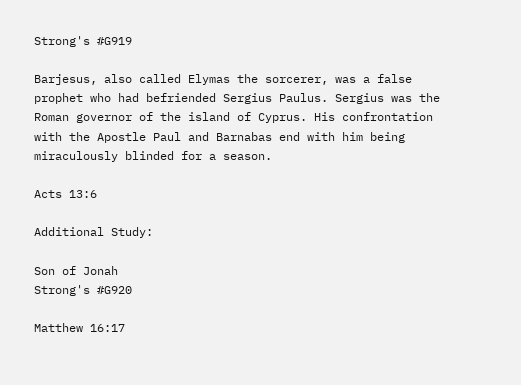Strong's #G919

Barjesus, also called Elymas the sorcerer, was a false prophet who had befriended Sergius Paulus. Sergius was the Roman governor of the island of Cyprus. His confrontation with the Apostle Paul and Barnabas end with him being miraculously blinded for a season.

Acts 13:6

Additional Study:

Son of Jonah
Strong's #G920

Matthew 16:17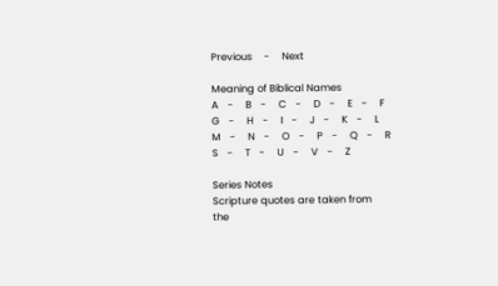Previous    -    Next

Meaning of Biblical Names
A   -    B   -    C   -    D   -    E   -    F
G   -    H   -    I   -    J   -    K   -    L
M   -    N   -    O   -    P   -    Q   -    R
S   -    T   -    U   -    V   -    Z

Series Notes
Scripture quotes are taken from
the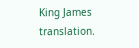King James translation.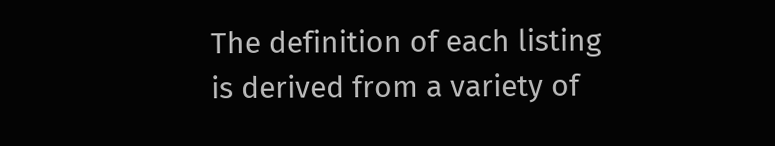The definition of each listing
is derived from a variety of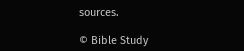sources.

© Bible Study